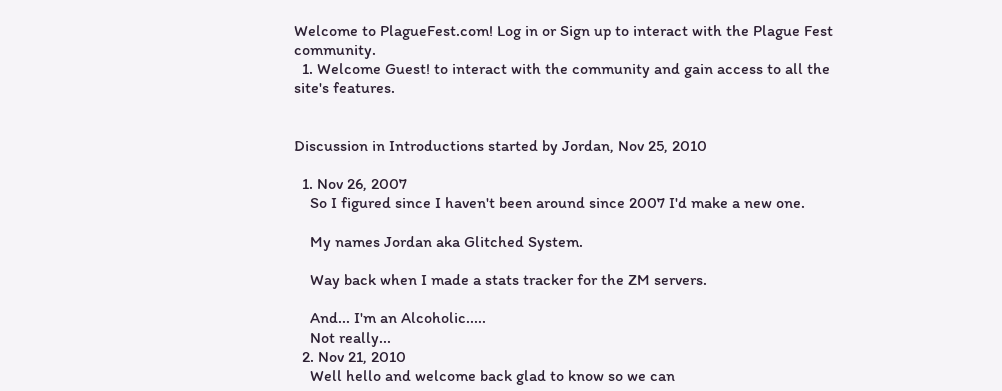Welcome to PlagueFest.com! Log in or Sign up to interact with the Plague Fest community.
  1. Welcome Guest! to interact with the community and gain access to all the site's features.


Discussion in Introductions started by Jordan, Nov 25, 2010

  1. Nov 26, 2007
    So I figured since I haven't been around since 2007 I'd make a new one.

    My names Jordan aka Glitched System.

    Way back when I made a stats tracker for the ZM servers.

    And... I'm an Alcoholic.....
    Not really...
  2. Nov 21, 2010
    Well hello and welcome back glad to know so we can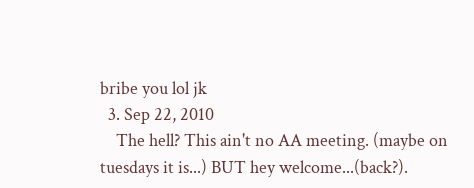bribe you lol jk
  3. Sep 22, 2010
    The hell? This ain't no AA meeting. (maybe on tuesdays it is...) BUT hey welcome...(back?).